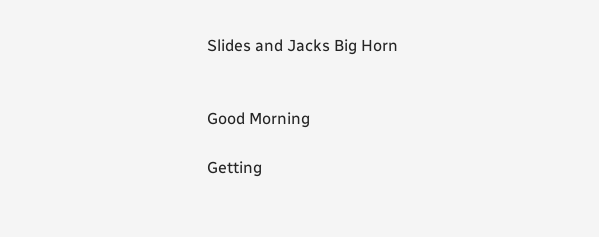Slides and Jacks Big Horn


Good Morning

Getting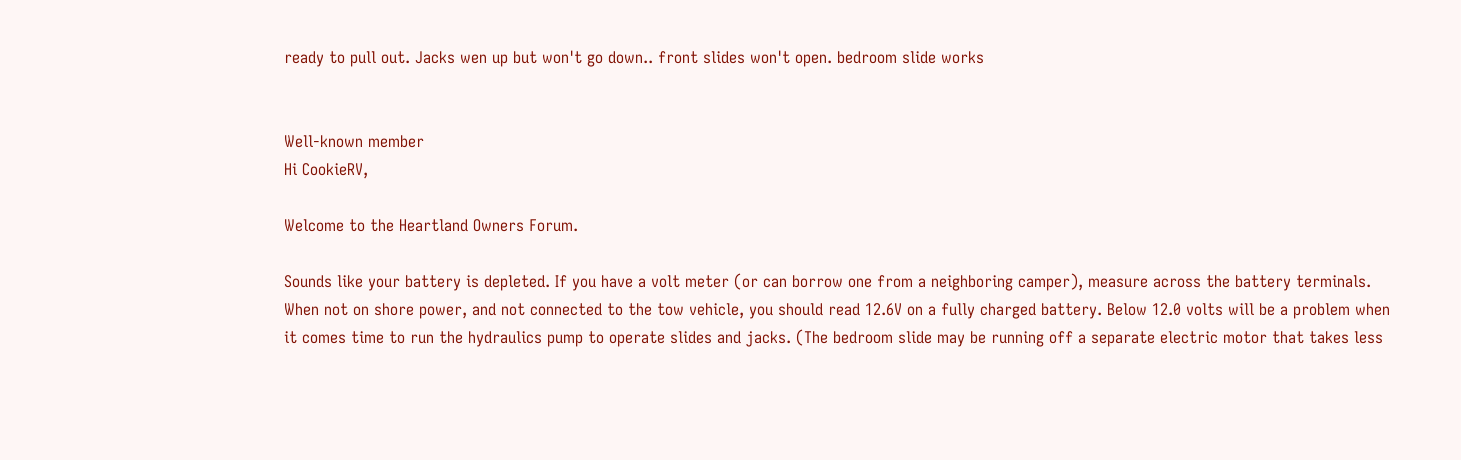ready to pull out. Jacks wen up but won't go down.. front slides won't open. bedroom slide works


Well-known member
Hi CookieRV,

Welcome to the Heartland Owners Forum.

Sounds like your battery is depleted. If you have a volt meter (or can borrow one from a neighboring camper), measure across the battery terminals. When not on shore power, and not connected to the tow vehicle, you should read 12.6V on a fully charged battery. Below 12.0 volts will be a problem when it comes time to run the hydraulics pump to operate slides and jacks. (The bedroom slide may be running off a separate electric motor that takes less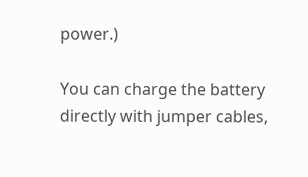power.)

You can charge the battery directly with jumper cables,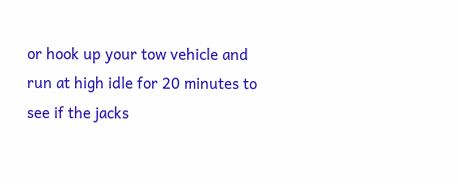or hook up your tow vehicle and run at high idle for 20 minutes to see if the jacks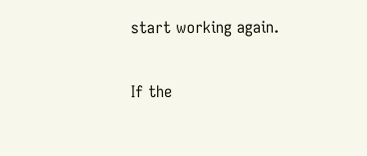start working again.

If the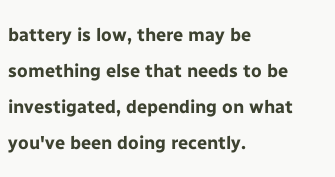battery is low, there may be something else that needs to be investigated, depending on what you've been doing recently.